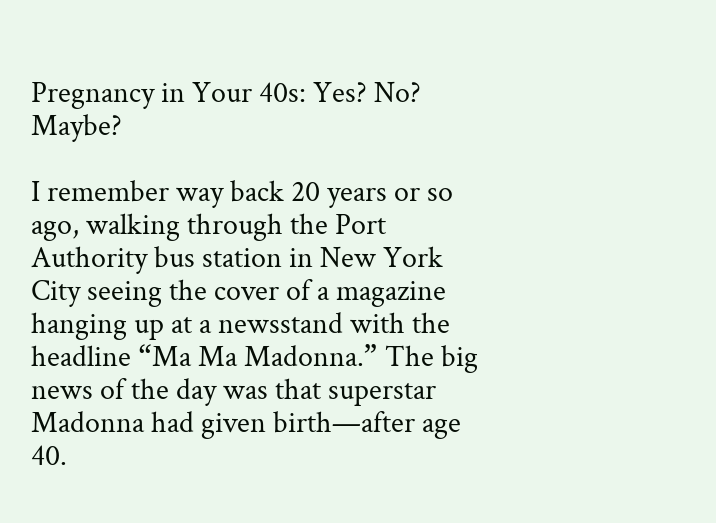Pregnancy in Your 40s: Yes? No? Maybe?

I remember way back 20 years or so ago, walking through the Port Authority bus station in New York City seeing the cover of a magazine hanging up at a newsstand with the headline “Ma Ma Madonna.” The big news of the day was that superstar Madonna had given birth—after age 40.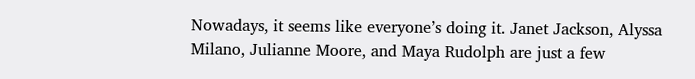Nowadays, it seems like everyone’s doing it. Janet Jackson, Alyssa Milano, Julianne Moore, and Maya Rudolph are just a few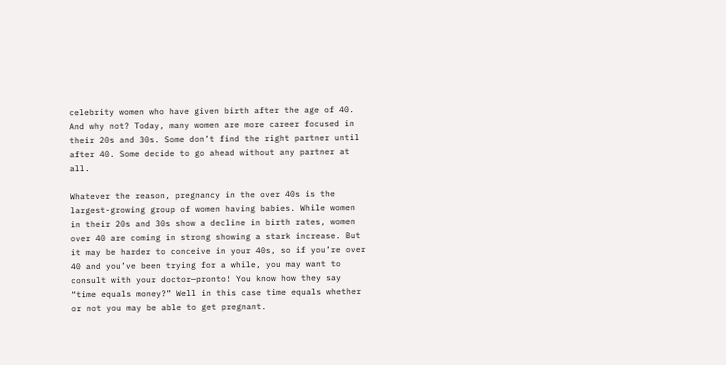celebrity women who have given birth after the age of 40. And why not? Today, many women are more career focused in their 20s and 30s. Some don’t find the right partner until after 40. Some decide to go ahead without any partner at all.

Whatever the reason, pregnancy in the over 40s is the largest-growing group of women having babies. While women in their 20s and 30s show a decline in birth rates, women over 40 are coming in strong showing a stark increase. But it may be harder to conceive in your 40s, so if you’re over 40 and you’ve been trying for a while, you may want to consult with your doctor—pronto! You know how they say “time equals money?” Well in this case time equals whether or not you may be able to get pregnant.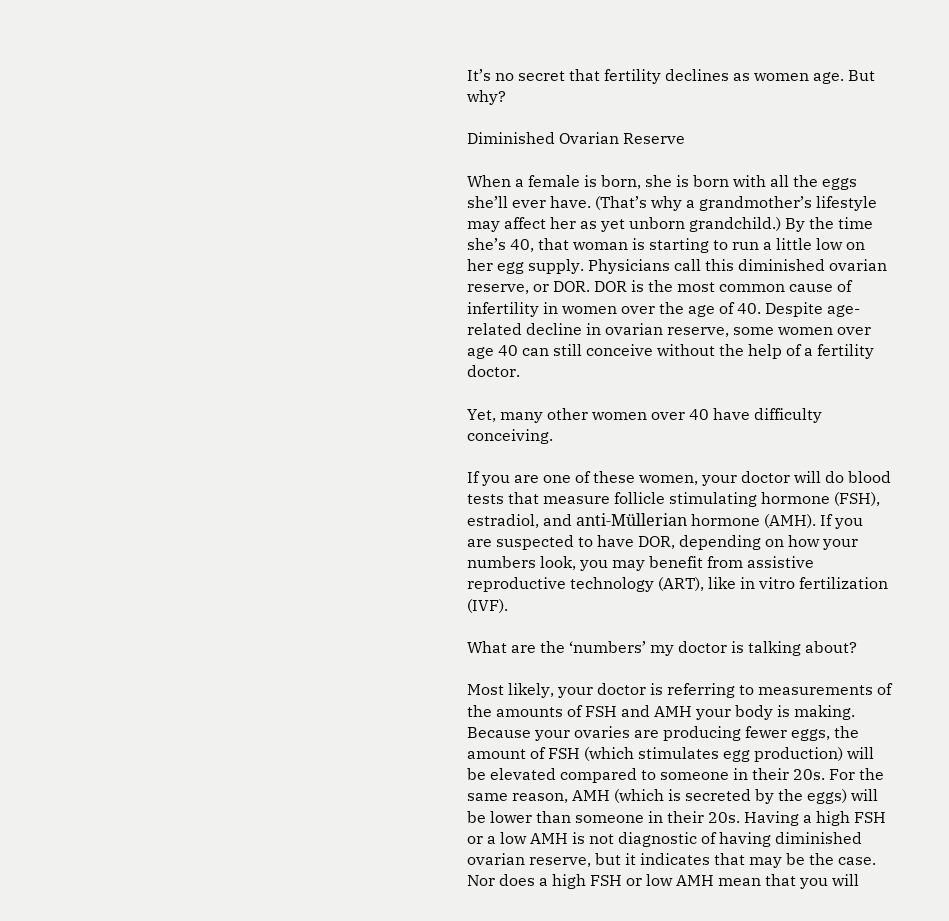It’s no secret that fertility declines as women age. But why?

Diminished Ovarian Reserve

When a female is born, she is born with all the eggs she’ll ever have. (That’s why a grandmother’s lifestyle may affect her as yet unborn grandchild.) By the time she’s 40, that woman is starting to run a little low on her egg supply. Physicians call this diminished ovarian reserve, or DOR. DOR is the most common cause of infertility in women over the age of 40. Despite age-related decline in ovarian reserve, some women over age 40 can still conceive without the help of a fertility doctor.

Yet, many other women over 40 have difficulty conceiving.

If you are one of these women, your doctor will do blood tests that measure follicle stimulating hormone (FSH), estradiol, and anti-Müllerian hormone (AMH). If you are suspected to have DOR, depending on how your numbers look, you may benefit from assistive reproductive technology (ART), like in vitro fertilization (IVF).

What are the ‘numbers’ my doctor is talking about?

Most likely, your doctor is referring to measurements of the amounts of FSH and AMH your body is making. Because your ovaries are producing fewer eggs, the amount of FSH (which stimulates egg production) will be elevated compared to someone in their 20s. For the same reason, AMH (which is secreted by the eggs) will be lower than someone in their 20s. Having a high FSH or a low AMH is not diagnostic of having diminished ovarian reserve, but it indicates that may be the case. Nor does a high FSH or low AMH mean that you will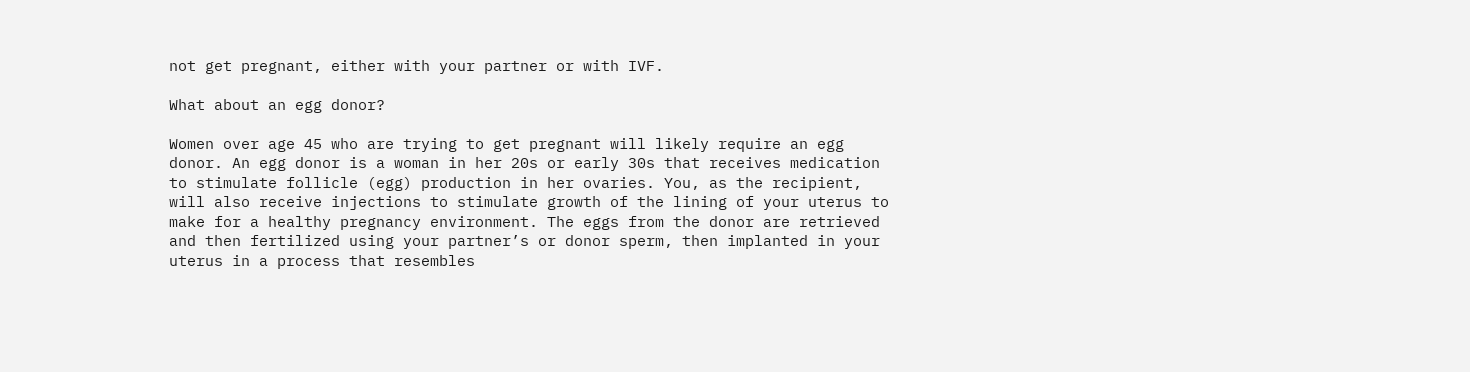not get pregnant, either with your partner or with IVF.

What about an egg donor?

Women over age 45 who are trying to get pregnant will likely require an egg donor. An egg donor is a woman in her 20s or early 30s that receives medication to stimulate follicle (egg) production in her ovaries. You, as the recipient, will also receive injections to stimulate growth of the lining of your uterus to make for a healthy pregnancy environment. The eggs from the donor are retrieved and then fertilized using your partner’s or donor sperm, then implanted in your uterus in a process that resembles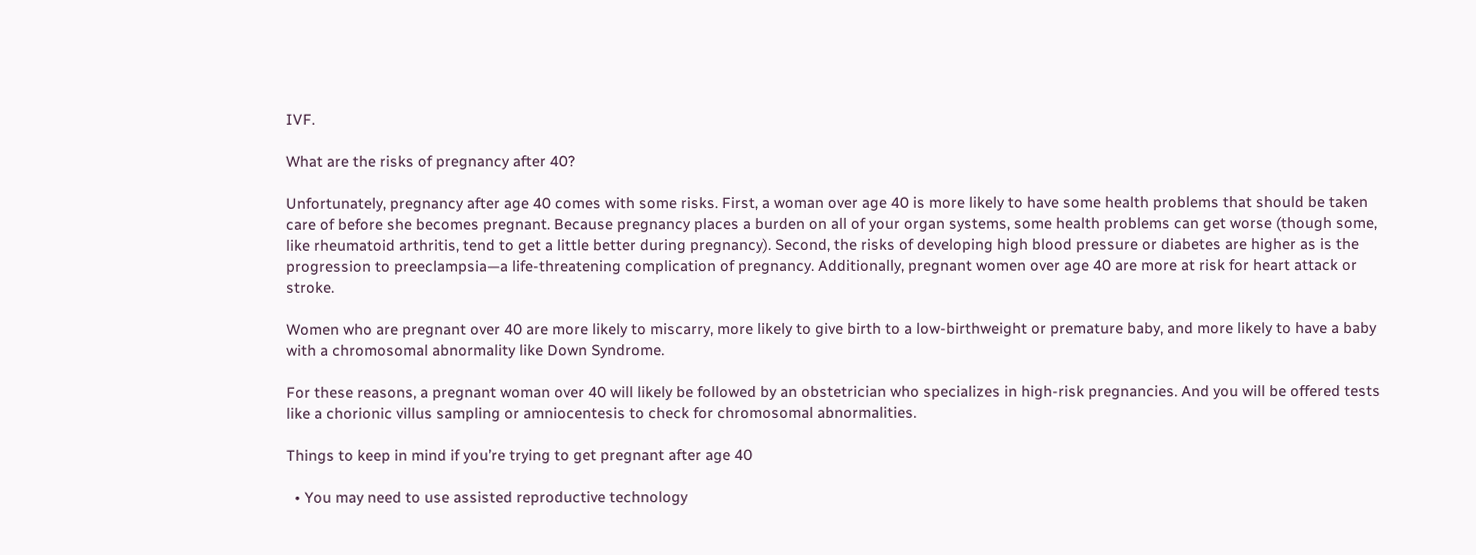IVF.

What are the risks of pregnancy after 40?

Unfortunately, pregnancy after age 40 comes with some risks. First, a woman over age 40 is more likely to have some health problems that should be taken care of before she becomes pregnant. Because pregnancy places a burden on all of your organ systems, some health problems can get worse (though some, like rheumatoid arthritis, tend to get a little better during pregnancy). Second, the risks of developing high blood pressure or diabetes are higher as is the progression to preeclampsia—a life-threatening complication of pregnancy. Additionally, pregnant women over age 40 are more at risk for heart attack or stroke.

Women who are pregnant over 40 are more likely to miscarry, more likely to give birth to a low-birthweight or premature baby, and more likely to have a baby with a chromosomal abnormality like Down Syndrome.

For these reasons, a pregnant woman over 40 will likely be followed by an obstetrician who specializes in high-risk pregnancies. And you will be offered tests like a chorionic villus sampling or amniocentesis to check for chromosomal abnormalities.

Things to keep in mind if you’re trying to get pregnant after age 40

  • You may need to use assisted reproductive technology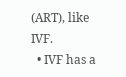(ART), like IVF.
  • IVF has a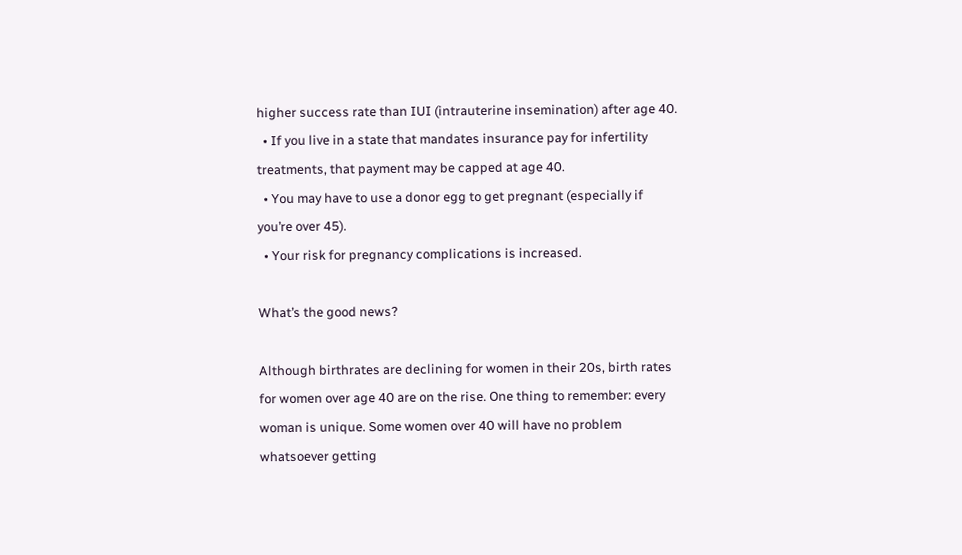higher success rate than IUI (intrauterine insemination) after age 40.
  • If you live in a state that mandates insurance pay for infertility treatments, that payment may be capped at age 40.
  • You may have to use a donor egg to get pregnant (especially if you’re over 45).
  • Your risk for pregnancy complications is increased.

What’s the good news?

Although birthrates are declining for women in their 20s, birth rates for women over age 40 are on the rise. One thing to remember: every woman is unique. Some women over 40 will have no problem whatsoever getting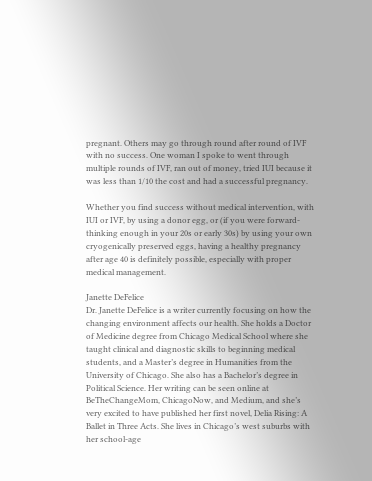pregnant. Others may go through round after round of IVF with no success. One woman I spoke to went through multiple rounds of IVF, ran out of money, tried IUI because it was less than 1/10 the cost and had a successful pregnancy.

Whether you find success without medical intervention, with IUI or IVF, by using a donor egg, or (if you were forward-thinking enough in your 20s or early 30s) by using your own cryogenically preserved eggs, having a healthy pregnancy after age 40 is definitely possible, especially with proper medical management.

Janette DeFelice
Dr. Janette DeFelice is a writer currently focusing on how the changing environment affects our health. She holds a Doctor of Medicine degree from Chicago Medical School where she taught clinical and diagnostic skills to beginning medical students, and a Master’s degree in Humanities from the University of Chicago. She also has a Bachelor’s degree in Political Science. Her writing can be seen online at BeTheChangeMom, ChicagoNow, and Medium, and she’s very excited to have published her first novel, Delia Rising: A Ballet in Three Acts. She lives in Chicago’s west suburbs with her school-age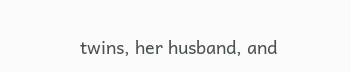twins, her husband, and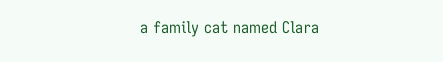a family cat named Clara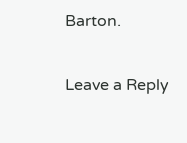Barton.

Leave a Reply